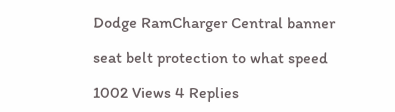Dodge RamCharger Central banner

seat belt protection to what speed

1002 Views 4 Replies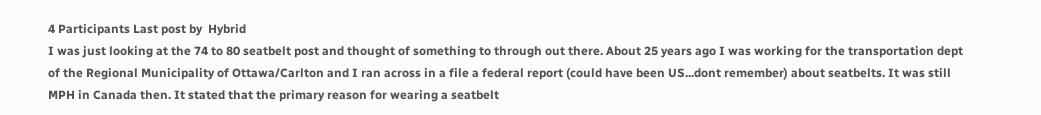4 Participants Last post by  Hybrid
I was just looking at the 74 to 80 seatbelt post and thought of something to through out there. About 25 years ago I was working for the transportation dept of the Regional Municipality of Ottawa/Carlton and I ran across in a file a federal report (could have been US...dont remember) about seatbelts. It was still MPH in Canada then. It stated that the primary reason for wearing a seatbelt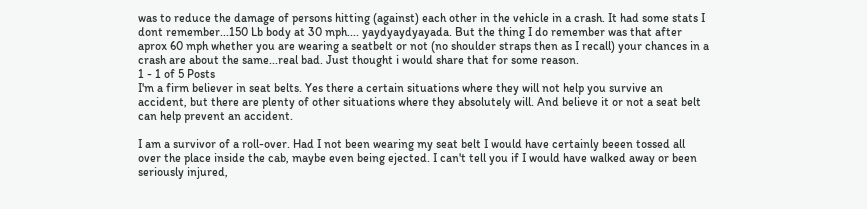was to reduce the damage of persons hitting (against) each other in the vehicle in a crash. It had some stats I dont remember...150 Lb body at 30 mph.... yaydyaydyayada. But the thing I do remember was that after aprox 60 mph whether you are wearing a seatbelt or not (no shoulder straps then as I recall) your chances in a crash are about the same...real bad. Just thought i would share that for some reason.
1 - 1 of 5 Posts
I'm a firm believer in seat belts. Yes there a certain situations where they will not help you survive an accident, but there are plenty of other situations where they absolutely will. And believe it or not a seat belt can help prevent an accident.

I am a survivor of a roll-over. Had I not been wearing my seat belt I would have certainly beeen tossed all over the place inside the cab, maybe even being ejected. I can't tell you if I would have walked away or been seriously injured,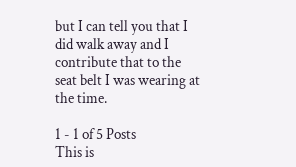but I can tell you that I did walk away and I contribute that to the seat belt I was wearing at the time.

1 - 1 of 5 Posts
This is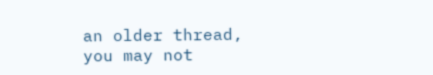an older thread, you may not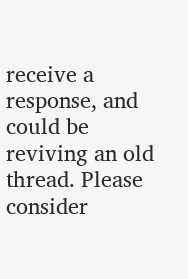receive a response, and could be reviving an old thread. Please consider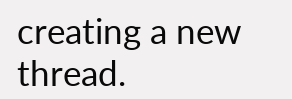creating a new thread.